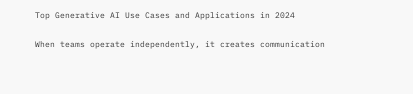Top Generative AI Use Cases and Applications in 2024

When teams operate independently, it creates communication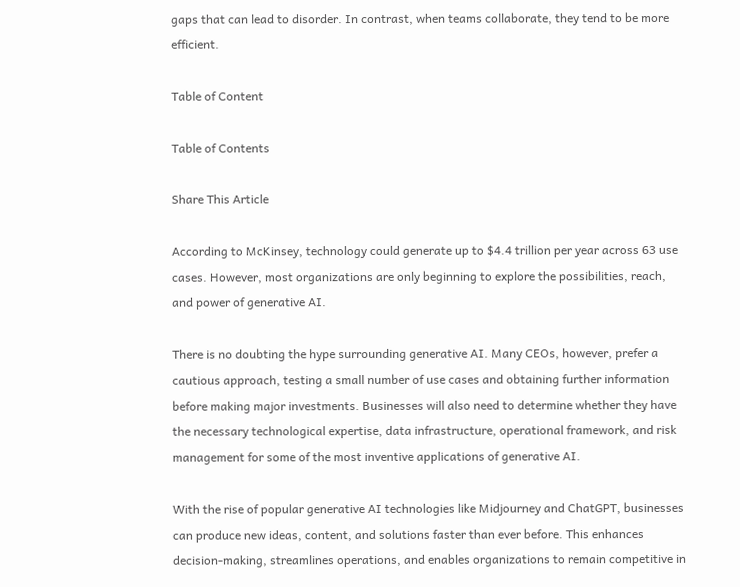gaps that can lead to disorder. In contrast, when teams collaborate, they tend to be more efficient.

Table of Content

Table of Contents

Share This Article

According to McKinsey, technology could generate up to $4.4 trillion per year across 63 use cases. However, most organizations are only beginning to explore the possibilities, reach, and power of generative AI.

There is no doubting the hype surrounding generative AI. Many CEOs, however, prefer a cautious approach, testing a small number of use cases and obtaining further information before making major investments. Businesses will also need to determine whether they have the necessary technological expertise, data infrastructure, operational framework, and risk management for some of the most inventive applications of generative AI.

With the rise of popular generative AI technologies like Midjourney and ChatGPT, businesses can produce new ideas, content, and solutions faster than ever before. This enhances decision-making, streamlines operations, and enables organizations to remain competitive in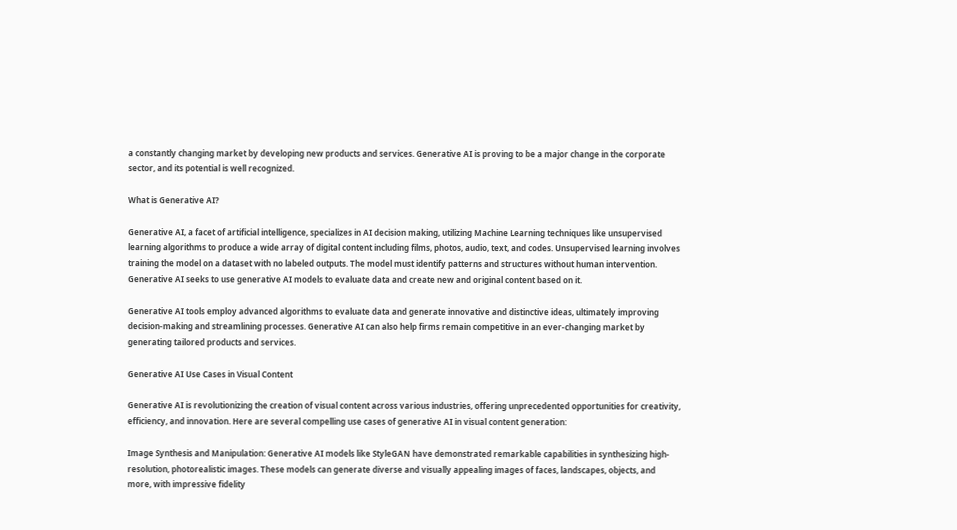a constantly changing market by developing new products and services. Generative AI is proving to be a major change in the corporate sector, and its potential is well recognized.

What is Generative AI?

Generative AI, a facet of artificial intelligence, specializes in AI decision making, utilizing Machine Learning techniques like unsupervised learning algorithms to produce a wide array of digital content including films, photos, audio, text, and codes. Unsupervised learning involves training the model on a dataset with no labeled outputs. The model must identify patterns and structures without human intervention. Generative AI seeks to use generative AI models to evaluate data and create new and original content based on it.

Generative AI tools employ advanced algorithms to evaluate data and generate innovative and distinctive ideas, ultimately improving decision-making and streamlining processes. Generative AI can also help firms remain competitive in an ever-changing market by generating tailored products and services.

Generative AI Use Cases in Visual Content

Generative AI is revolutionizing the creation of visual content across various industries, offering unprecedented opportunities for creativity, efficiency, and innovation. Here are several compelling use cases of generative AI in visual content generation:

Image Synthesis and Manipulation: Generative AI models like StyleGAN have demonstrated remarkable capabilities in synthesizing high-resolution, photorealistic images. These models can generate diverse and visually appealing images of faces, landscapes, objects, and more, with impressive fidelity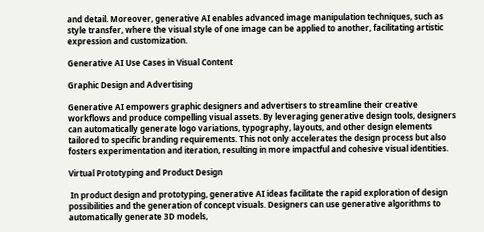and detail. Moreover, generative AI enables advanced image manipulation techniques, such as style transfer, where the visual style of one image can be applied to another, facilitating artistic expression and customization.

Generative AI Use Cases in Visual Content

Graphic Design and Advertising

Generative AI empowers graphic designers and advertisers to streamline their creative workflows and produce compelling visual assets. By leveraging generative design tools, designers can automatically generate logo variations, typography, layouts, and other design elements tailored to specific branding requirements. This not only accelerates the design process but also fosters experimentation and iteration, resulting in more impactful and cohesive visual identities.

Virtual Prototyping and Product Design

 In product design and prototyping, generative AI ideas facilitate the rapid exploration of design possibilities and the generation of concept visuals. Designers can use generative algorithms to automatically generate 3D models,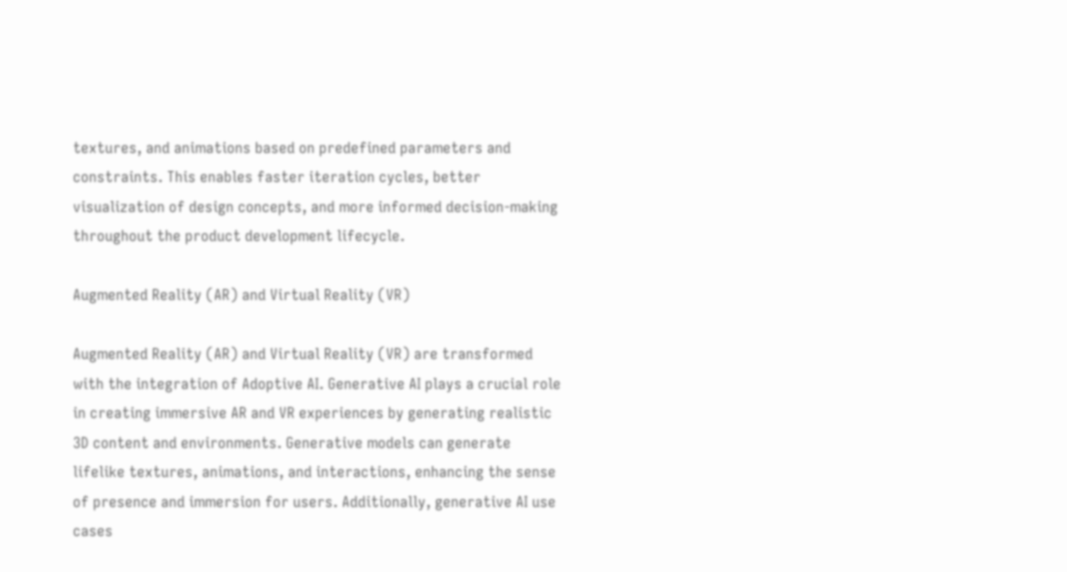textures, and animations based on predefined parameters and constraints. This enables faster iteration cycles, better visualization of design concepts, and more informed decision-making throughout the product development lifecycle.

Augmented Reality (AR) and Virtual Reality (VR)

Augmented Reality (AR) and Virtual Reality (VR) are transformed with the integration of Adoptive AI. Generative AI plays a crucial role in creating immersive AR and VR experiences by generating realistic 3D content and environments. Generative models can generate lifelike textures, animations, and interactions, enhancing the sense of presence and immersion for users. Additionally, generative AI use cases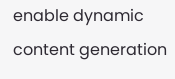enable dynamic content generation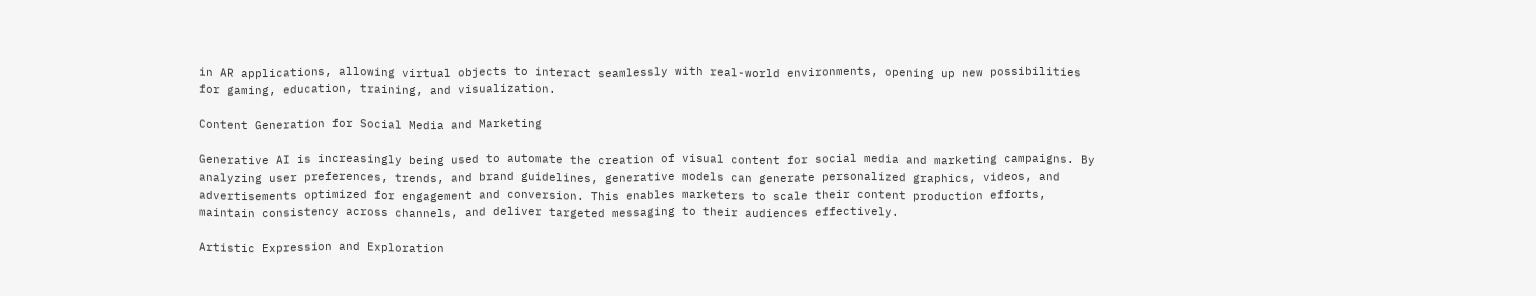in AR applications, allowing virtual objects to interact seamlessly with real-world environments, opening up new possibilities for gaming, education, training, and visualization.

Content Generation for Social Media and Marketing

Generative AI is increasingly being used to automate the creation of visual content for social media and marketing campaigns. By analyzing user preferences, trends, and brand guidelines, generative models can generate personalized graphics, videos, and advertisements optimized for engagement and conversion. This enables marketers to scale their content production efforts, maintain consistency across channels, and deliver targeted messaging to their audiences effectively.

Artistic Expression and Exploration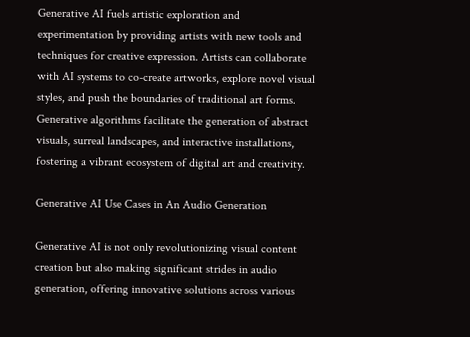Generative AI fuels artistic exploration and experimentation by providing artists with new tools and techniques for creative expression. Artists can collaborate with AI systems to co-create artworks, explore novel visual styles, and push the boundaries of traditional art forms. Generative algorithms facilitate the generation of abstract visuals, surreal landscapes, and interactive installations, fostering a vibrant ecosystem of digital art and creativity.

Generative AI Use Cases in An Audio Generation

Generative AI is not only revolutionizing visual content creation but also making significant strides in audio generation, offering innovative solutions across various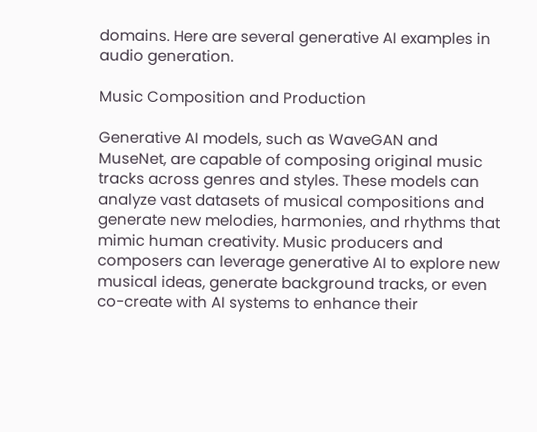domains. Here are several generative AI examples in audio generation.

Music Composition and Production

Generative AI models, such as WaveGAN and MuseNet, are capable of composing original music tracks across genres and styles. These models can analyze vast datasets of musical compositions and generate new melodies, harmonies, and rhythms that mimic human creativity. Music producers and composers can leverage generative AI to explore new musical ideas, generate background tracks, or even co-create with AI systems to enhance their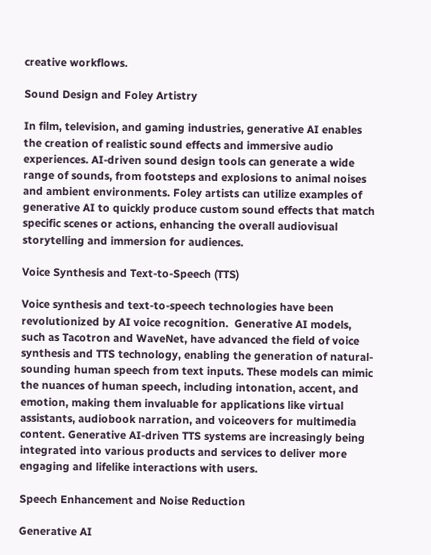creative workflows.

Sound Design and Foley Artistry

In film, television, and gaming industries, generative AI enables the creation of realistic sound effects and immersive audio experiences. AI-driven sound design tools can generate a wide range of sounds, from footsteps and explosions to animal noises and ambient environments. Foley artists can utilize examples of generative AI to quickly produce custom sound effects that match specific scenes or actions, enhancing the overall audiovisual storytelling and immersion for audiences.

Voice Synthesis and Text-to-Speech (TTS)

Voice synthesis and text-to-speech technologies have been revolutionized by AI voice recognition.  Generative AI models, such as Tacotron and WaveNet, have advanced the field of voice synthesis and TTS technology, enabling the generation of natural-sounding human speech from text inputs. These models can mimic the nuances of human speech, including intonation, accent, and emotion, making them invaluable for applications like virtual assistants, audiobook narration, and voiceovers for multimedia content. Generative AI-driven TTS systems are increasingly being integrated into various products and services to deliver more engaging and lifelike interactions with users.

Speech Enhancement and Noise Reduction

Generative AI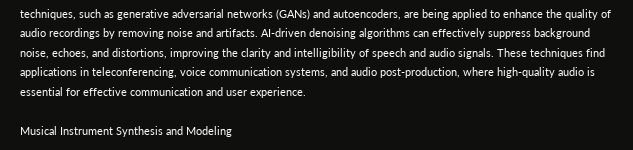techniques, such as generative adversarial networks (GANs) and autoencoders, are being applied to enhance the quality of audio recordings by removing noise and artifacts. AI-driven denoising algorithms can effectively suppress background noise, echoes, and distortions, improving the clarity and intelligibility of speech and audio signals. These techniques find applications in teleconferencing, voice communication systems, and audio post-production, where high-quality audio is essential for effective communication and user experience.

Musical Instrument Synthesis and Modeling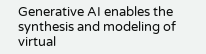Generative AI enables the synthesis and modeling of virtual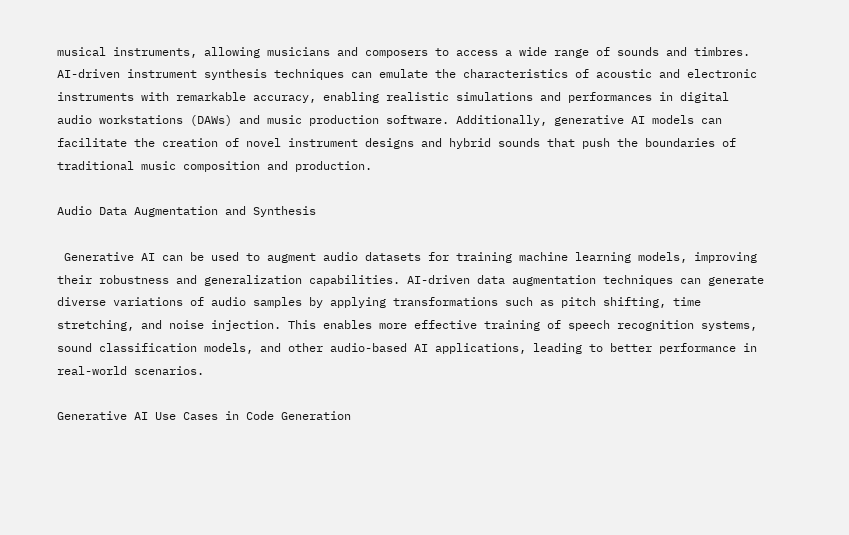musical instruments, allowing musicians and composers to access a wide range of sounds and timbres. AI-driven instrument synthesis techniques can emulate the characteristics of acoustic and electronic instruments with remarkable accuracy, enabling realistic simulations and performances in digital audio workstations (DAWs) and music production software. Additionally, generative AI models can facilitate the creation of novel instrument designs and hybrid sounds that push the boundaries of traditional music composition and production.

Audio Data Augmentation and Synthesis

 Generative AI can be used to augment audio datasets for training machine learning models, improving their robustness and generalization capabilities. AI-driven data augmentation techniques can generate diverse variations of audio samples by applying transformations such as pitch shifting, time stretching, and noise injection. This enables more effective training of speech recognition systems, sound classification models, and other audio-based AI applications, leading to better performance in real-world scenarios.

Generative AI Use Cases in Code Generation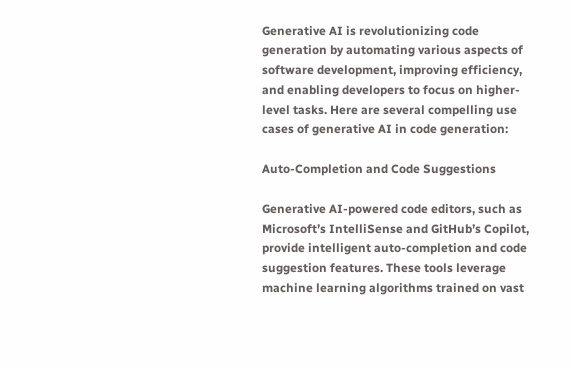Generative AI is revolutionizing code generation by automating various aspects of software development, improving efficiency, and enabling developers to focus on higher-level tasks. Here are several compelling use cases of generative AI in code generation:

Auto-Completion and Code Suggestions

Generative AI-powered code editors, such as Microsoft’s IntelliSense and GitHub’s Copilot, provide intelligent auto-completion and code suggestion features. These tools leverage machine learning algorithms trained on vast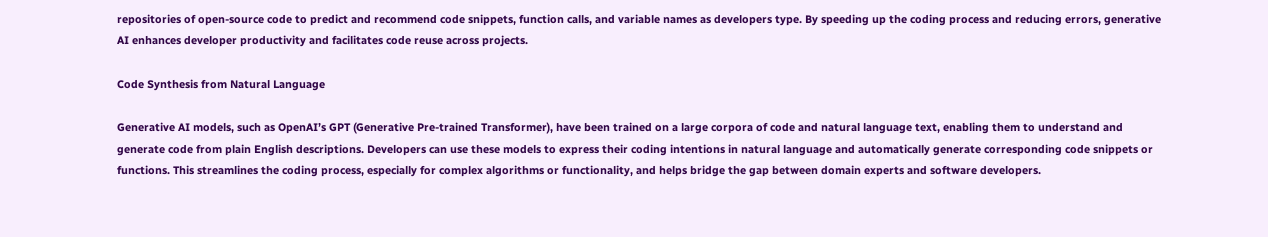repositories of open-source code to predict and recommend code snippets, function calls, and variable names as developers type. By speeding up the coding process and reducing errors, generative AI enhances developer productivity and facilitates code reuse across projects.

Code Synthesis from Natural Language

Generative AI models, such as OpenAI’s GPT (Generative Pre-trained Transformer), have been trained on a large corpora of code and natural language text, enabling them to understand and generate code from plain English descriptions. Developers can use these models to express their coding intentions in natural language and automatically generate corresponding code snippets or functions. This streamlines the coding process, especially for complex algorithms or functionality, and helps bridge the gap between domain experts and software developers.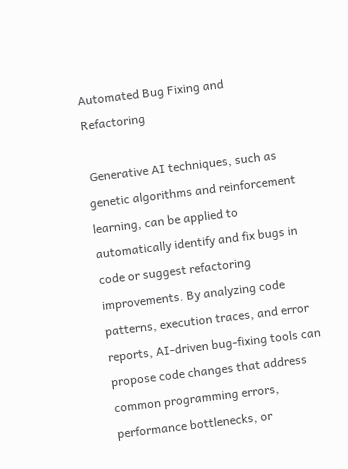Automated Bug Fixing and Refactoring

 Generative AI techniques, such as genetic algorithms and reinforcement learning, can be applied to automatically identify and fix bugs in code or suggest refactoring improvements. By analyzing code patterns, execution traces, and error reports, AI-driven bug-fixing tools can propose code changes that address common programming errors, performance bottlenecks, or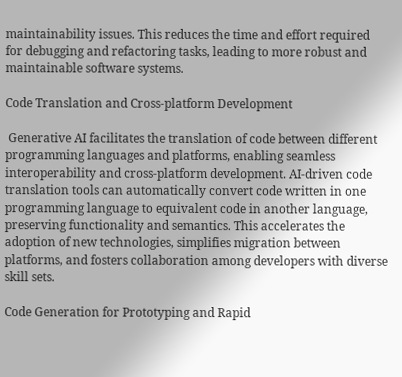maintainability issues. This reduces the time and effort required for debugging and refactoring tasks, leading to more robust and maintainable software systems.

Code Translation and Cross-platform Development

 Generative AI facilitates the translation of code between different programming languages and platforms, enabling seamless interoperability and cross-platform development. AI-driven code translation tools can automatically convert code written in one programming language to equivalent code in another language, preserving functionality and semantics. This accelerates the adoption of new technologies, simplifies migration between platforms, and fosters collaboration among developers with diverse skill sets.

Code Generation for Prototyping and Rapid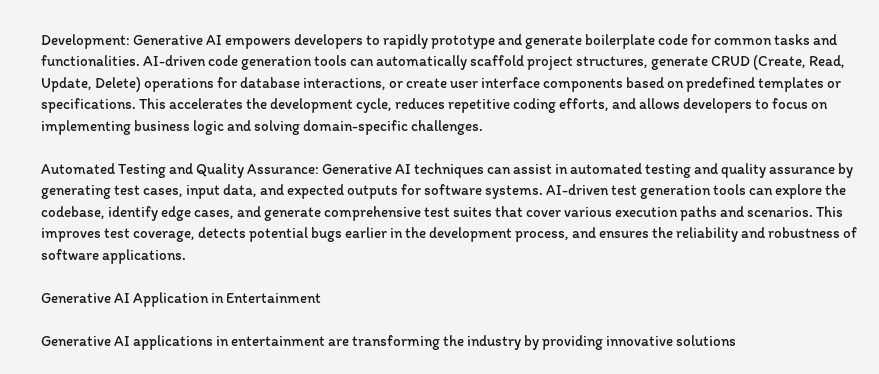Development: Generative AI empowers developers to rapidly prototype and generate boilerplate code for common tasks and functionalities. AI-driven code generation tools can automatically scaffold project structures, generate CRUD (Create, Read, Update, Delete) operations for database interactions, or create user interface components based on predefined templates or specifications. This accelerates the development cycle, reduces repetitive coding efforts, and allows developers to focus on implementing business logic and solving domain-specific challenges.

Automated Testing and Quality Assurance: Generative AI techniques can assist in automated testing and quality assurance by generating test cases, input data, and expected outputs for software systems. AI-driven test generation tools can explore the codebase, identify edge cases, and generate comprehensive test suites that cover various execution paths and scenarios. This improves test coverage, detects potential bugs earlier in the development process, and ensures the reliability and robustness of software applications.

Generative AI Application in Entertainment

Generative AI applications in entertainment are transforming the industry by providing innovative solutions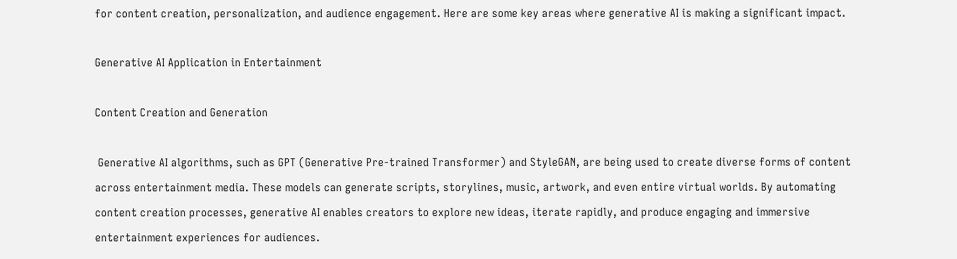for content creation, personalization, and audience engagement. Here are some key areas where generative AI is making a significant impact.

Generative AI Application in Entertainment

Content Creation and Generation

 Generative AI algorithms, such as GPT (Generative Pre-trained Transformer) and StyleGAN, are being used to create diverse forms of content across entertainment media. These models can generate scripts, storylines, music, artwork, and even entire virtual worlds. By automating content creation processes, generative AI enables creators to explore new ideas, iterate rapidly, and produce engaging and immersive entertainment experiences for audiences.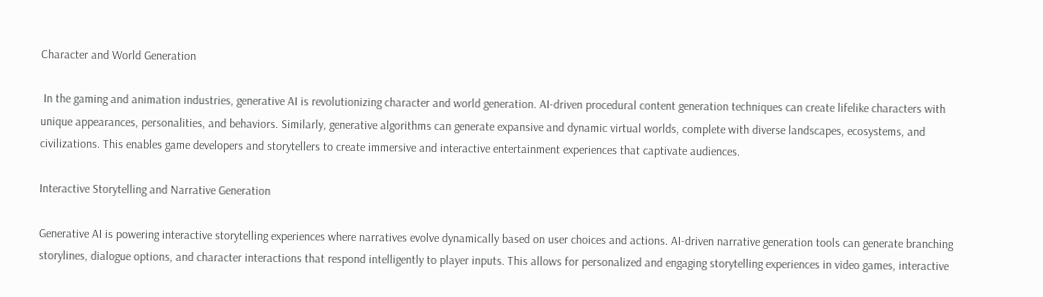Character and World Generation

 In the gaming and animation industries, generative AI is revolutionizing character and world generation. AI-driven procedural content generation techniques can create lifelike characters with unique appearances, personalities, and behaviors. Similarly, generative algorithms can generate expansive and dynamic virtual worlds, complete with diverse landscapes, ecosystems, and civilizations. This enables game developers and storytellers to create immersive and interactive entertainment experiences that captivate audiences.

Interactive Storytelling and Narrative Generation

Generative AI is powering interactive storytelling experiences where narratives evolve dynamically based on user choices and actions. AI-driven narrative generation tools can generate branching storylines, dialogue options, and character interactions that respond intelligently to player inputs. This allows for personalized and engaging storytelling experiences in video games, interactive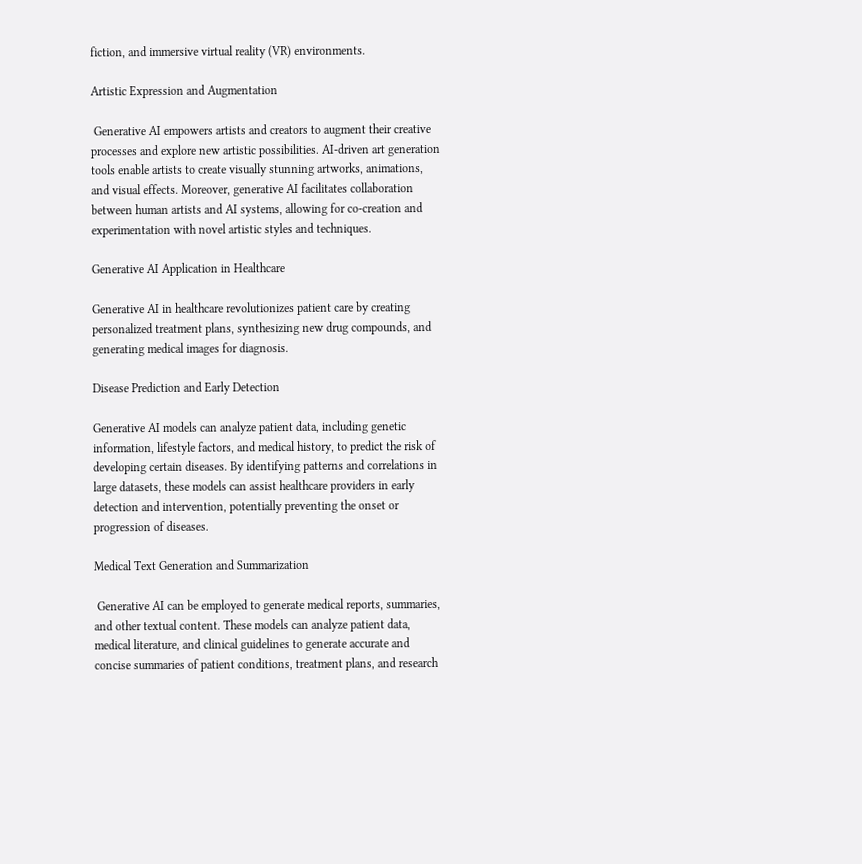fiction, and immersive virtual reality (VR) environments.

Artistic Expression and Augmentation

 Generative AI empowers artists and creators to augment their creative processes and explore new artistic possibilities. AI-driven art generation tools enable artists to create visually stunning artworks, animations, and visual effects. Moreover, generative AI facilitates collaboration between human artists and AI systems, allowing for co-creation and experimentation with novel artistic styles and techniques.

Generative AI Application in Healthcare

Generative AI in healthcare revolutionizes patient care by creating personalized treatment plans, synthesizing new drug compounds, and generating medical images for diagnosis.

Disease Prediction and Early Detection

Generative AI models can analyze patient data, including genetic information, lifestyle factors, and medical history, to predict the risk of developing certain diseases. By identifying patterns and correlations in large datasets, these models can assist healthcare providers in early detection and intervention, potentially preventing the onset or progression of diseases.

Medical Text Generation and Summarization

 Generative AI can be employed to generate medical reports, summaries, and other textual content. These models can analyze patient data, medical literature, and clinical guidelines to generate accurate and concise summaries of patient conditions, treatment plans, and research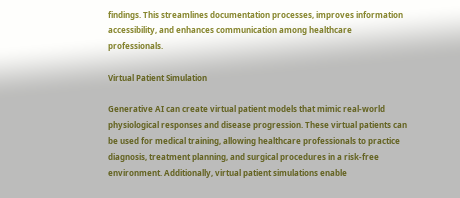findings. This streamlines documentation processes, improves information accessibility, and enhances communication among healthcare professionals.

Virtual Patient Simulation

Generative AI can create virtual patient models that mimic real-world physiological responses and disease progression. These virtual patients can be used for medical training, allowing healthcare professionals to practice diagnosis, treatment planning, and surgical procedures in a risk-free environment. Additionally, virtual patient simulations enable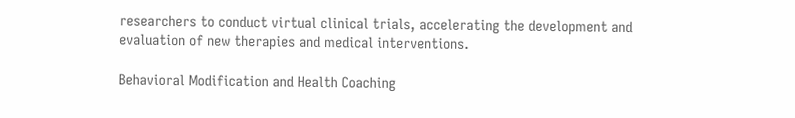researchers to conduct virtual clinical trials, accelerating the development and evaluation of new therapies and medical interventions.

Behavioral Modification and Health Coaching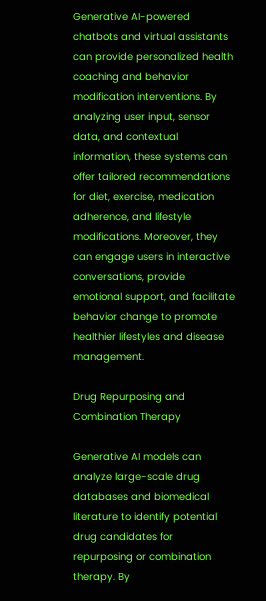Generative AI-powered chatbots and virtual assistants  can provide personalized health coaching and behavior modification interventions. By analyzing user input, sensor data, and contextual information, these systems can offer tailored recommendations for diet, exercise, medication adherence, and lifestyle modifications. Moreover, they can engage users in interactive conversations, provide emotional support, and facilitate behavior change to promote healthier lifestyles and disease management.

Drug Repurposing and Combination Therapy

Generative AI models can analyze large-scale drug databases and biomedical literature to identify potential drug candidates for repurposing or combination therapy. By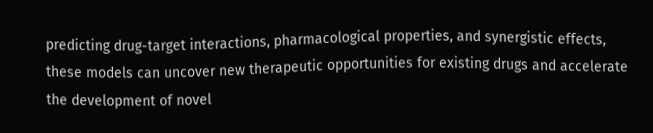predicting drug-target interactions, pharmacological properties, and synergistic effects, these models can uncover new therapeutic opportunities for existing drugs and accelerate the development of novel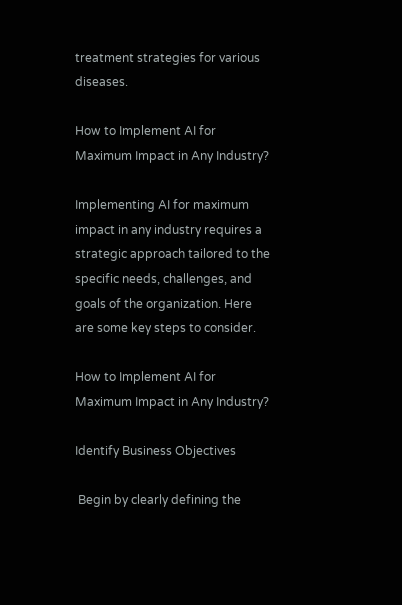treatment strategies for various diseases.

How to Implement AI for Maximum Impact in Any Industry?

Implementing AI for maximum impact in any industry requires a strategic approach tailored to the specific needs, challenges, and goals of the organization. Here are some key steps to consider.

How to Implement AI for Maximum Impact in Any Industry?

Identify Business Objectives

 Begin by clearly defining the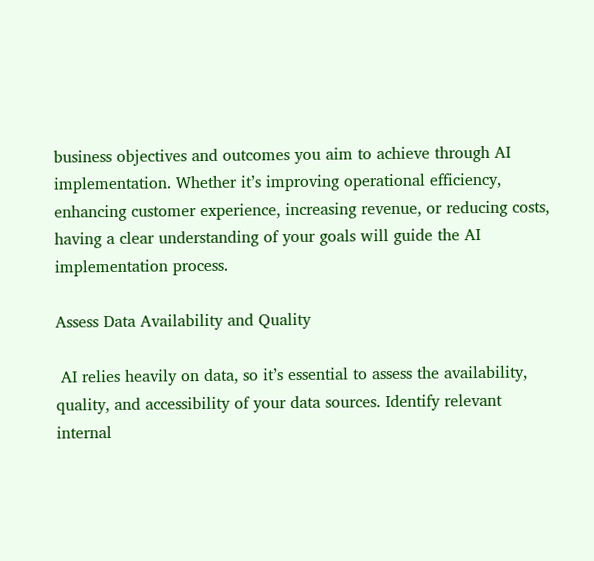business objectives and outcomes you aim to achieve through AI implementation. Whether it’s improving operational efficiency, enhancing customer experience, increasing revenue, or reducing costs, having a clear understanding of your goals will guide the AI implementation process.

Assess Data Availability and Quality

 AI relies heavily on data, so it’s essential to assess the availability, quality, and accessibility of your data sources. Identify relevant internal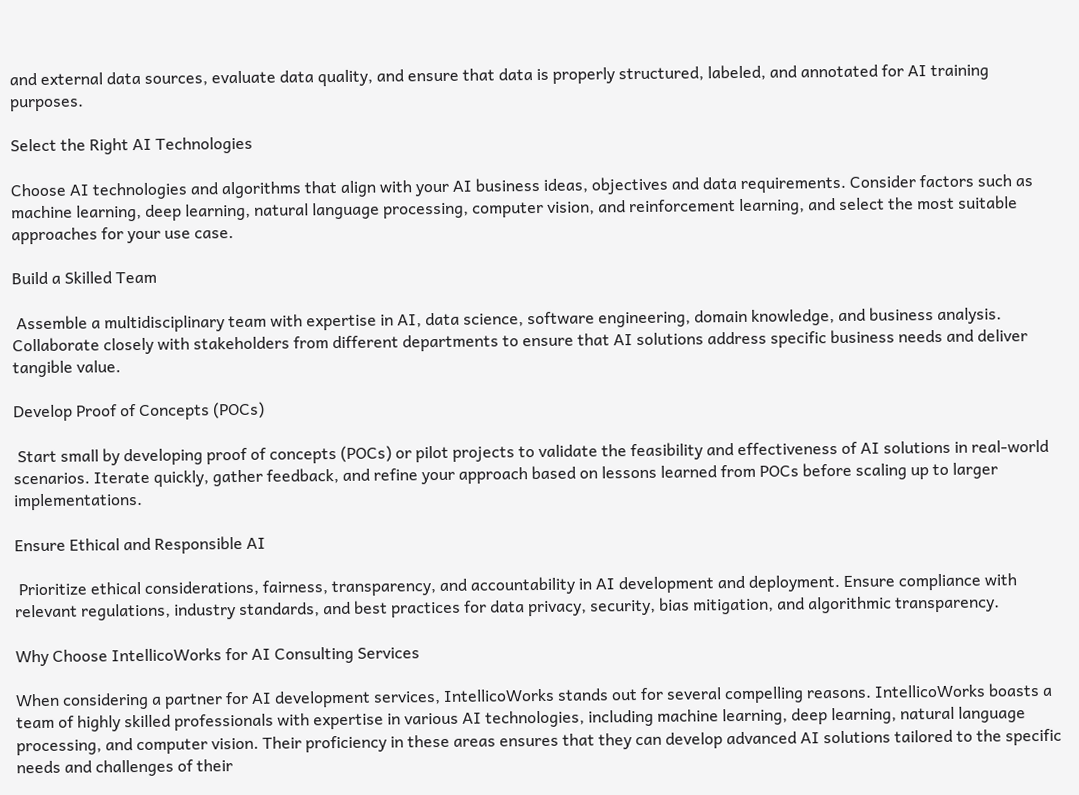and external data sources, evaluate data quality, and ensure that data is properly structured, labeled, and annotated for AI training purposes.

Select the Right AI Technologies

Choose AI technologies and algorithms that align with your AI business ideas, objectives and data requirements. Consider factors such as machine learning, deep learning, natural language processing, computer vision, and reinforcement learning, and select the most suitable approaches for your use case.

Build a Skilled Team

 Assemble a multidisciplinary team with expertise in AI, data science, software engineering, domain knowledge, and business analysis. Collaborate closely with stakeholders from different departments to ensure that AI solutions address specific business needs and deliver tangible value.

Develop Proof of Concepts (POCs)

 Start small by developing proof of concepts (POCs) or pilot projects to validate the feasibility and effectiveness of AI solutions in real-world scenarios. Iterate quickly, gather feedback, and refine your approach based on lessons learned from POCs before scaling up to larger implementations.

Ensure Ethical and Responsible AI

 Prioritize ethical considerations, fairness, transparency, and accountability in AI development and deployment. Ensure compliance with relevant regulations, industry standards, and best practices for data privacy, security, bias mitigation, and algorithmic transparency.

Why Choose IntellicoWorks for AI Consulting Services

When considering a partner for AI development services, IntellicoWorks stands out for several compelling reasons. IntellicoWorks boasts a team of highly skilled professionals with expertise in various AI technologies, including machine learning, deep learning, natural language processing, and computer vision. Their proficiency in these areas ensures that they can develop advanced AI solutions tailored to the specific needs and challenges of their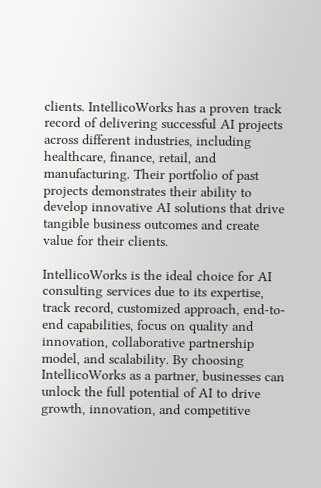clients. IntellicoWorks has a proven track record of delivering successful AI projects across different industries, including healthcare, finance, retail, and manufacturing. Their portfolio of past projects demonstrates their ability to develop innovative AI solutions that drive tangible business outcomes and create value for their clients.

IntellicoWorks is the ideal choice for AI consulting services due to its expertise, track record, customized approach, end-to-end capabilities, focus on quality and innovation, collaborative partnership model, and scalability. By choosing IntellicoWorks as a partner, businesses can unlock the full potential of AI to drive growth, innovation, and competitive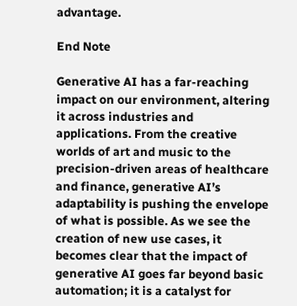advantage.

End Note

Generative AI has a far-reaching impact on our environment, altering it across industries and applications. From the creative worlds of art and music to the precision-driven areas of healthcare and finance, generative AI’s adaptability is pushing the envelope of what is possible. As we see the creation of new use cases, it becomes clear that the impact of generative AI goes far beyond basic automation; it is a catalyst for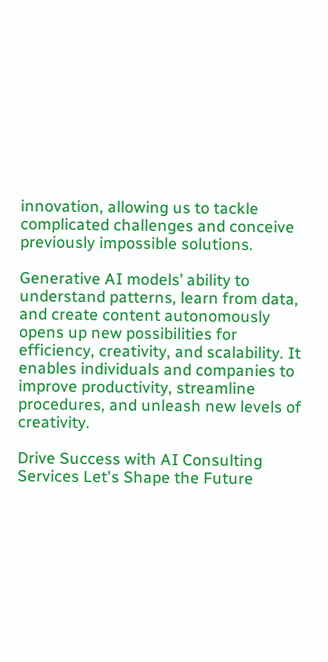innovation, allowing us to tackle complicated challenges and conceive previously impossible solutions.

Generative AI models’ ability to understand patterns, learn from data, and create content autonomously opens up new possibilities for efficiency, creativity, and scalability. It enables individuals and companies to improve productivity, streamline procedures, and unleash new levels of creativity.

Drive Success with AI Consulting Services Let's Shape the Future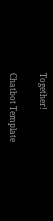Together!

Chatbot Template